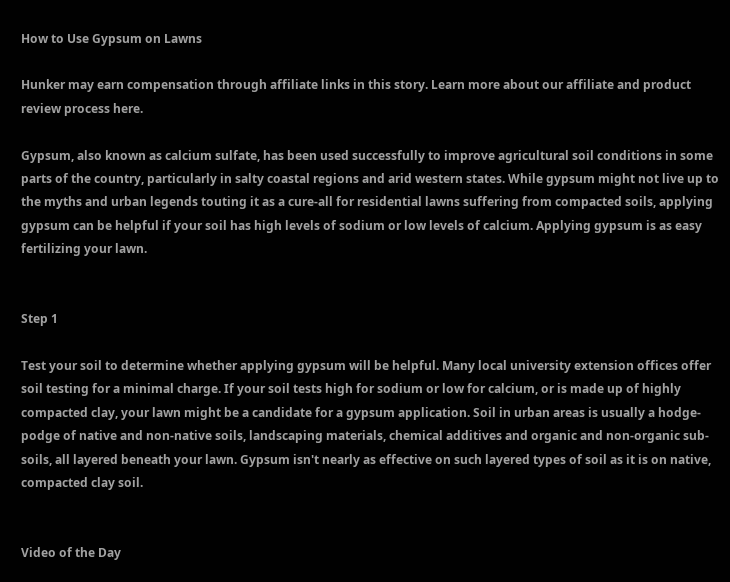How to Use Gypsum on Lawns

Hunker may earn compensation through affiliate links in this story. Learn more about our affiliate and product review process here.

Gypsum, also known as calcium sulfate, has been used successfully to improve agricultural soil conditions in some parts of the country, particularly in salty coastal regions and arid western states. While gypsum might not live up to the myths and urban legends touting it as a cure-all for residential lawns suffering from compacted soils, applying gypsum can be helpful if your soil has high levels of sodium or low levels of calcium. Applying gypsum is as easy fertilizing your lawn.


Step 1

Test your soil to determine whether applying gypsum will be helpful. Many local university extension offices offer soil testing for a minimal charge. If your soil tests high for sodium or low for calcium, or is made up of highly compacted clay, your lawn might be a candidate for a gypsum application. Soil in urban areas is usually a hodge-podge of native and non-native soils, landscaping materials, chemical additives and organic and non-organic sub-soils, all layered beneath your lawn. Gypsum isn't nearly as effective on such layered types of soil as it is on native, compacted clay soil.


Video of the Day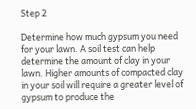Step 2

Determine how much gypsum you need for your lawn. A soil test can help determine the amount of clay in your lawn. Higher amounts of compacted clay in your soil will require a greater level of gypsum to produce the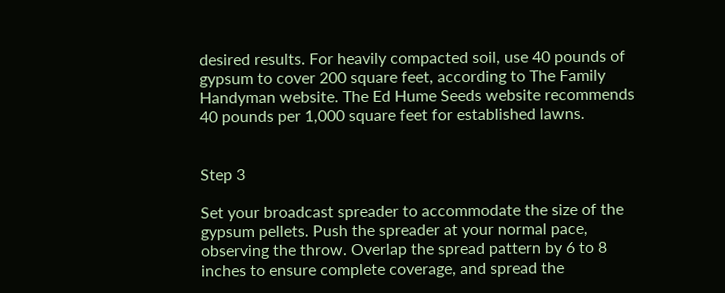desired results. For heavily compacted soil, use 40 pounds of gypsum to cover 200 square feet, according to The Family Handyman website. The Ed Hume Seeds website recommends 40 pounds per 1,000 square feet for established lawns.


Step 3

Set your broadcast spreader to accommodate the size of the gypsum pellets. Push the spreader at your normal pace, observing the throw. Overlap the spread pattern by 6 to 8 inches to ensure complete coverage, and spread the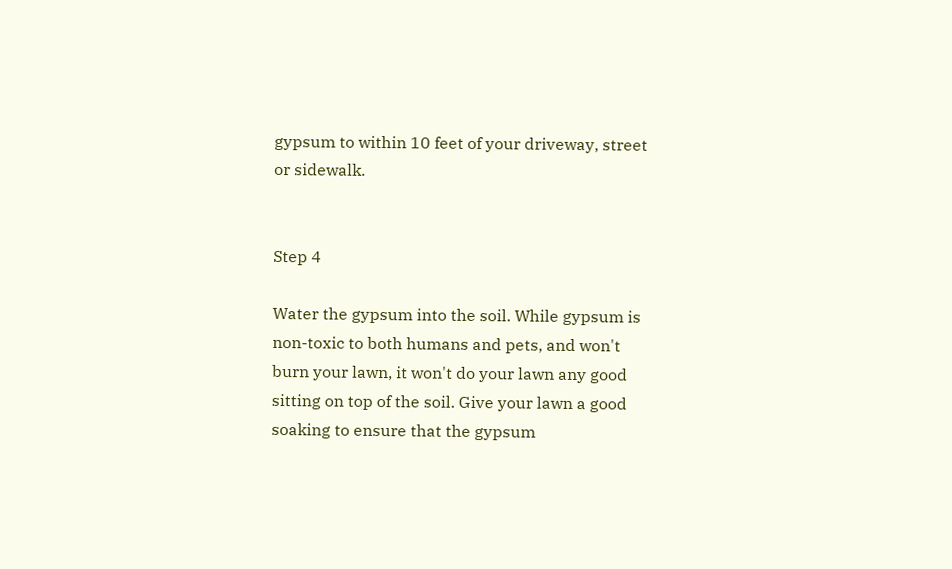gypsum to within 10 feet of your driveway, street or sidewalk.


Step 4

Water the gypsum into the soil. While gypsum is non-toxic to both humans and pets, and won't burn your lawn, it won't do your lawn any good sitting on top of the soil. Give your lawn a good soaking to ensure that the gypsum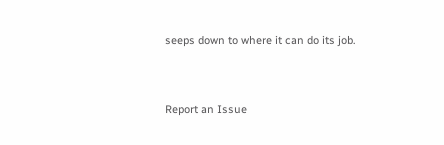seeps down to where it can do its job.



Report an Issue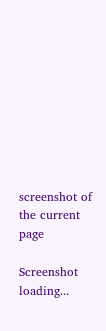screenshot of the current page

Screenshot loading...